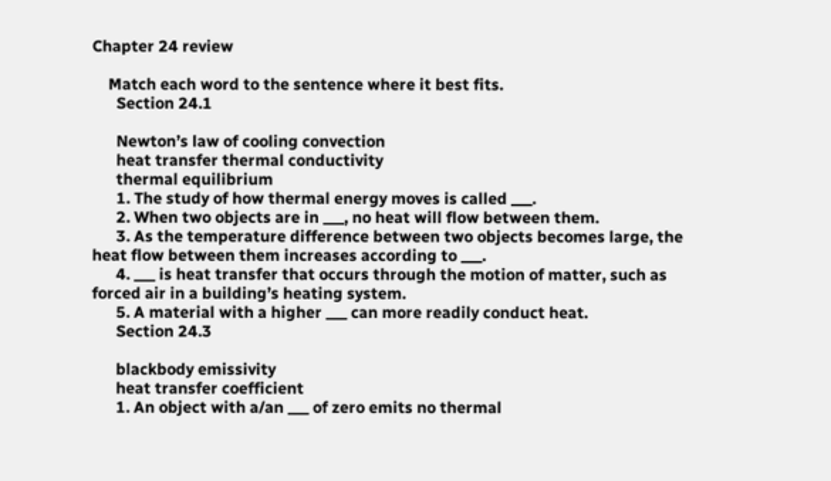Chapter 24 review

    Match each word to the sentence where it best fits.
      Section 24.1

      Newton’s law of cooling convection
      heat transfer thermal conductivity
      thermal equilibrium
      1. The study of how thermal energy moves is called ___.
      2. When two objects are in ___, no heat will flow between them.
      3. As the temperature difference between two objects becomes large, the heat flow between them increases according to ___.
      4. ___ is heat transfer that occurs through the motion of matter, such as forced air in a building’s heating system.
      5. A material with a higher ___ can more readily conduct heat.
      Section 24.3

      blackbody emissivity
      heat transfer coefficient
      1. An object with a/an ___ of zero emits no thermal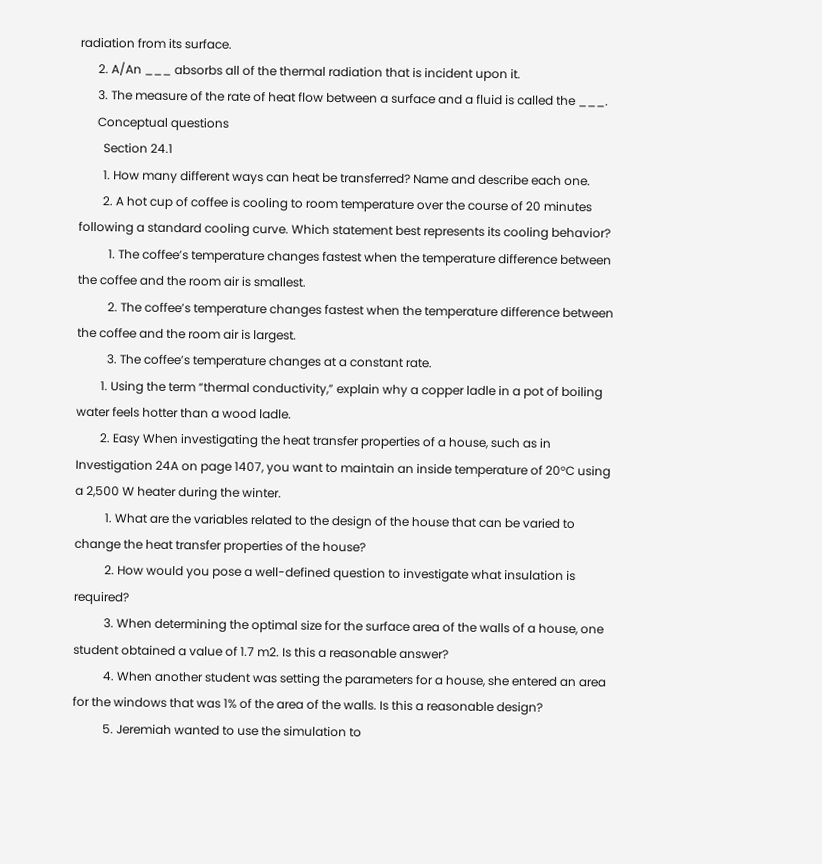radiation from its surface.
      2. A/An ___ absorbs all of the thermal radiation that is incident upon it.
      3. The measure of the rate of heat flow between a surface and a fluid is called the ___.
      Conceptual questions
        Section 24.1
        1. How many different ways can heat be transferred? Name and describe each one.
        2. A hot cup of coffee is cooling to room temperature over the course of 20 minutes following a standard cooling curve. Which statement best represents its cooling behavior?
          1. The coffee’s temperature changes fastest when the temperature difference between the coffee and the room air is smallest.
          2. The coffee’s temperature changes fastest when the temperature difference between the coffee and the room air is largest.
          3. The coffee’s temperature changes at a constant rate.
        1. Using the term “thermal conductivity,” explain why a copper ladle in a pot of boiling water feels hotter than a wood ladle.
        2. Easy When investigating the heat transfer properties of a house, such as in Investigation 24A on page 1407, you want to maintain an inside temperature of 20°C using a 2,500 W heater during the winter.
          1. What are the variables related to the design of the house that can be varied to change the heat transfer properties of the house?
          2. How would you pose a well-defined question to investigate what insulation is required?
          3. When determining the optimal size for the surface area of the walls of a house, one student obtained a value of 1.7 m2. Is this a reasonable answer?
          4. When another student was setting the parameters for a house, she entered an area for the windows that was 1% of the area of the walls. Is this a reasonable design?
          5. Jeremiah wanted to use the simulation to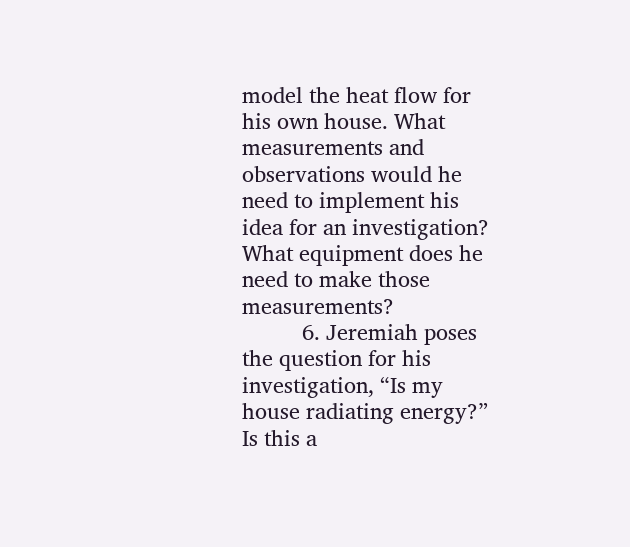model the heat flow for his own house. What measurements and observations would he need to implement his idea for an investigation? What equipment does he need to make those measurements?
          6. Jeremiah poses the question for his investigation, “Is my house radiating energy?” Is this a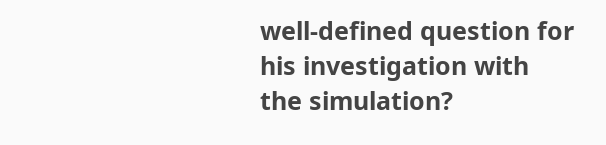well-defined question for his investigation with the simulation?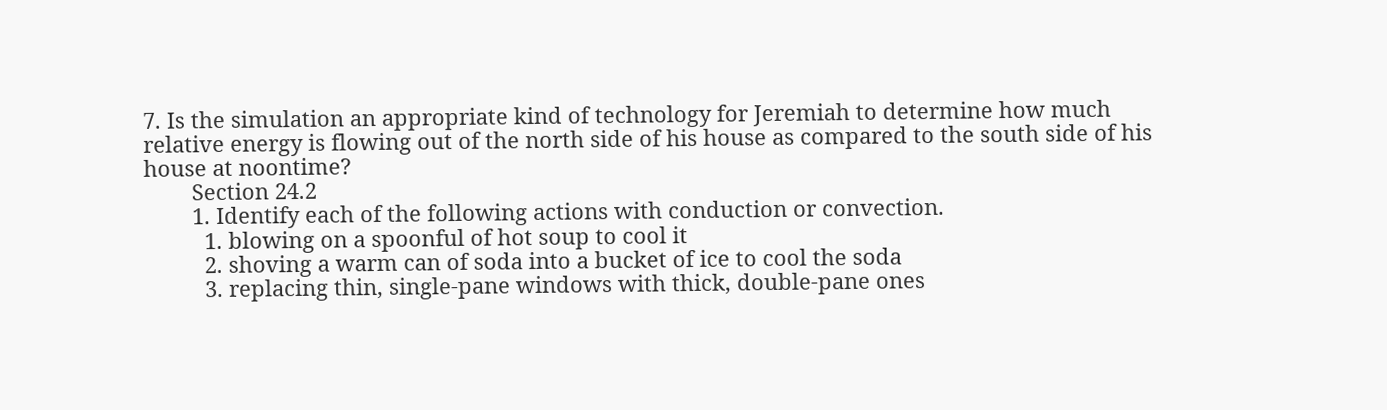7. Is the simulation an appropriate kind of technology for Jeremiah to determine how much relative energy is flowing out of the north side of his house as compared to the south side of his house at noontime?
        Section 24.2
        1. Identify each of the following actions with conduction or convection.
          1. blowing on a spoonful of hot soup to cool it
          2. shoving a warm can of soda into a bucket of ice to cool the soda
          3. replacing thin, single-pane windows with thick, double-pane ones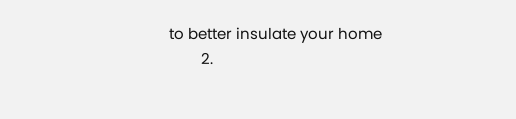to better insulate your home
        2.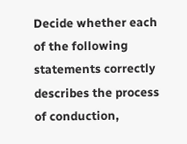Decide whether each of the following statements correctly describes the process of conduction,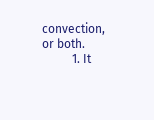convection, or both.
          1. It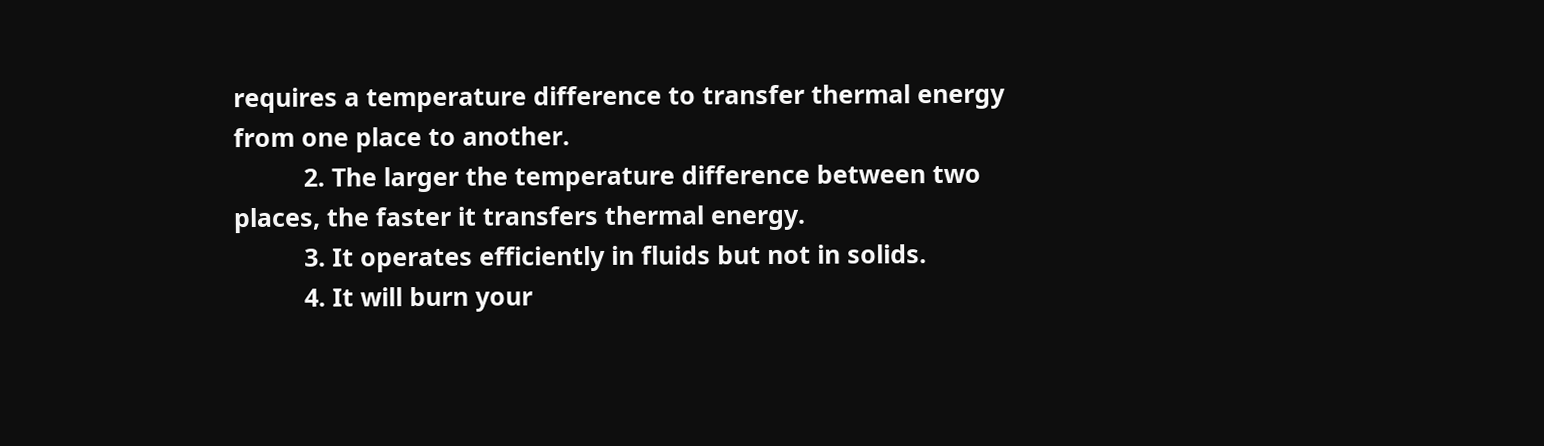requires a temperature difference to transfer thermal energy from one place to another.
          2. The larger the temperature difference between two places, the faster it transfers thermal energy.
          3. It operates efficiently in fluids but not in solids.
          4. It will burn your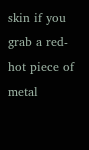skin if you grab a red-hot piece of metal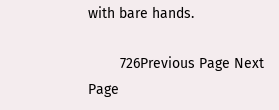with bare hands.

        726Previous Page Next Page